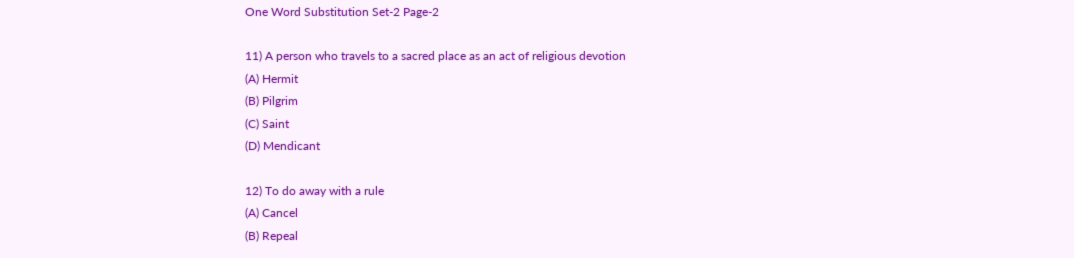One Word Substitution Set-2 Page-2

11) A person who travels to a sacred place as an act of religious devotion
(A) Hermit
(B) Pilgrim
(C) Saint
(D) Mendicant

12) To do away with a rule
(A) Cancel
(B) Repeal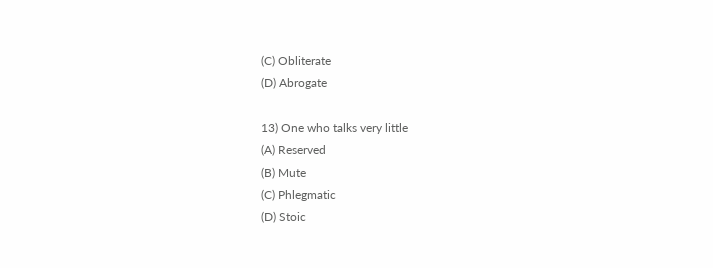(C) Obliterate
(D) Abrogate

13) One who talks very little
(A) Reserved
(B) Mute
(C) Phlegmatic
(D) Stoic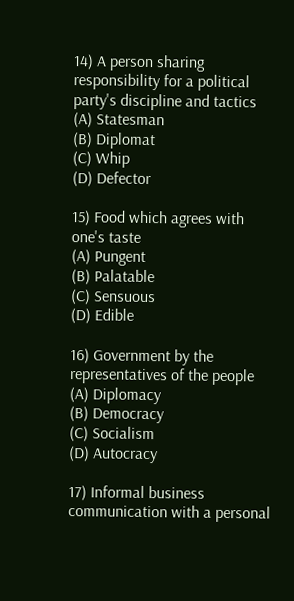14) A person sharing responsibility for a political party's discipline and tactics
(A) Statesman
(B) Diplomat
(C) Whip
(D) Defector

15) Food which agrees with one's taste
(A) Pungent
(B) Palatable
(C) Sensuous
(D) Edible

16) Government by the representatives of the people
(A) Diplomacy
(B) Democracy
(C) Socialism
(D) Autocracy

17) Informal business communication with a personal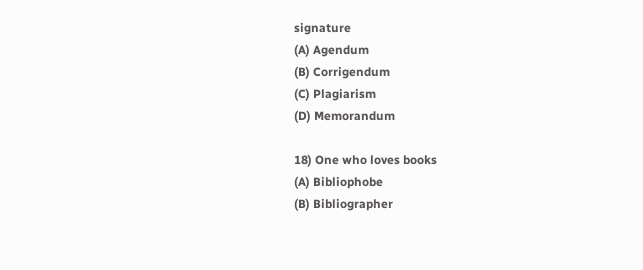signature
(A) Agendum
(B) Corrigendum
(C) Plagiarism
(D) Memorandum

18) One who loves books
(A) Bibliophobe
(B) Bibliographer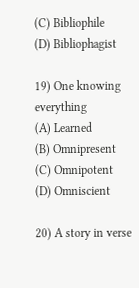(C) Bibliophile
(D) Bibliophagist

19) One knowing everything
(A) Learned
(B) Omnipresent
(C) Omnipotent
(D) Omniscient

20) A story in verse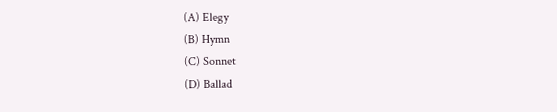(A) Elegy
(B) Hymn
(C) Sonnet
(D) Ballad